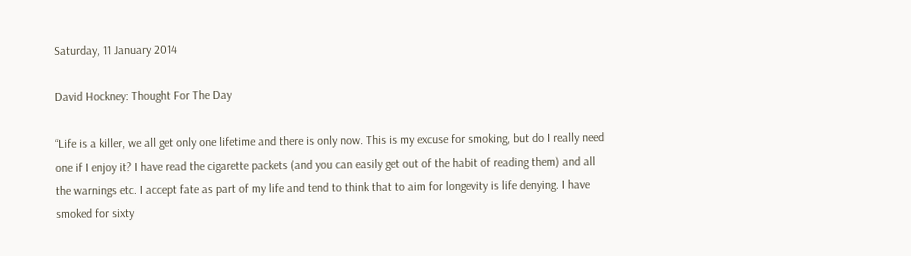Saturday, 11 January 2014

David Hockney: Thought For The Day

“Life is a killer, we all get only one lifetime and there is only now. This is my excuse for smoking, but do I really need one if I enjoy it? I have read the cigarette packets (and you can easily get out of the habit of reading them) and all the warnings etc. I accept fate as part of my life and tend to think that to aim for longevity is life denying. I have smoked for sixty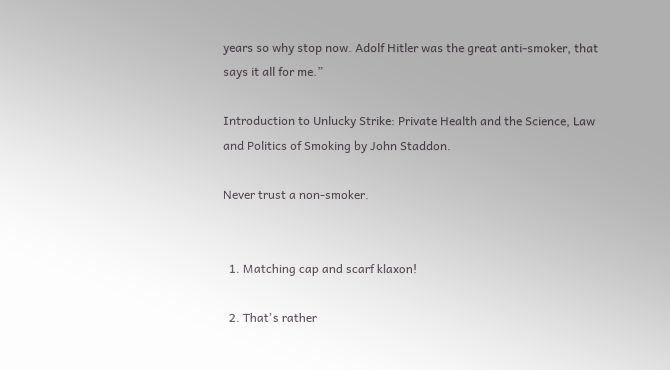years so why stop now. Adolf Hitler was the great anti-smoker, that says it all for me.”

Introduction to Unlucky Strike: Private Health and the Science, Law and Politics of Smoking by John Staddon.

Never trust a non-smoker.


  1. Matching cap and scarf klaxon!

  2. That's rather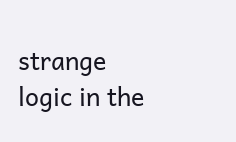strange logic in the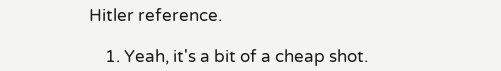Hitler reference.

    1. Yeah, it's a bit of a cheap shot.